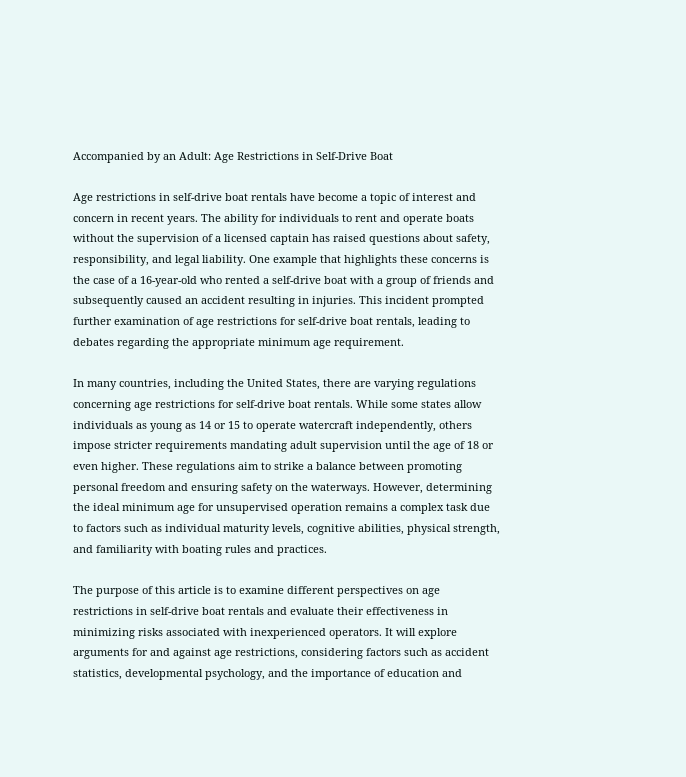Accompanied by an Adult: Age Restrictions in Self-Drive Boat

Age restrictions in self-drive boat rentals have become a topic of interest and concern in recent years. The ability for individuals to rent and operate boats without the supervision of a licensed captain has raised questions about safety, responsibility, and legal liability. One example that highlights these concerns is the case of a 16-year-old who rented a self-drive boat with a group of friends and subsequently caused an accident resulting in injuries. This incident prompted further examination of age restrictions for self-drive boat rentals, leading to debates regarding the appropriate minimum age requirement.

In many countries, including the United States, there are varying regulations concerning age restrictions for self-drive boat rentals. While some states allow individuals as young as 14 or 15 to operate watercraft independently, others impose stricter requirements mandating adult supervision until the age of 18 or even higher. These regulations aim to strike a balance between promoting personal freedom and ensuring safety on the waterways. However, determining the ideal minimum age for unsupervised operation remains a complex task due to factors such as individual maturity levels, cognitive abilities, physical strength, and familiarity with boating rules and practices.

The purpose of this article is to examine different perspectives on age restrictions in self-drive boat rentals and evaluate their effectiveness in minimizing risks associated with inexperienced operators. It will explore arguments for and against age restrictions, considering factors such as accident statistics, developmental psychology, and the importance of education and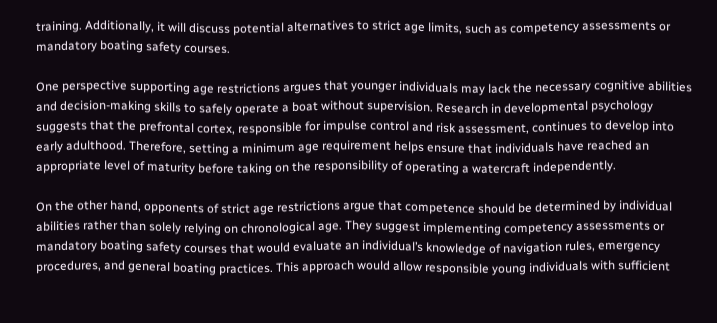training. Additionally, it will discuss potential alternatives to strict age limits, such as competency assessments or mandatory boating safety courses.

One perspective supporting age restrictions argues that younger individuals may lack the necessary cognitive abilities and decision-making skills to safely operate a boat without supervision. Research in developmental psychology suggests that the prefrontal cortex, responsible for impulse control and risk assessment, continues to develop into early adulthood. Therefore, setting a minimum age requirement helps ensure that individuals have reached an appropriate level of maturity before taking on the responsibility of operating a watercraft independently.

On the other hand, opponents of strict age restrictions argue that competence should be determined by individual abilities rather than solely relying on chronological age. They suggest implementing competency assessments or mandatory boating safety courses that would evaluate an individual’s knowledge of navigation rules, emergency procedures, and general boating practices. This approach would allow responsible young individuals with sufficient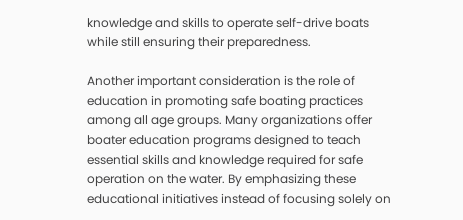knowledge and skills to operate self-drive boats while still ensuring their preparedness.

Another important consideration is the role of education in promoting safe boating practices among all age groups. Many organizations offer boater education programs designed to teach essential skills and knowledge required for safe operation on the water. By emphasizing these educational initiatives instead of focusing solely on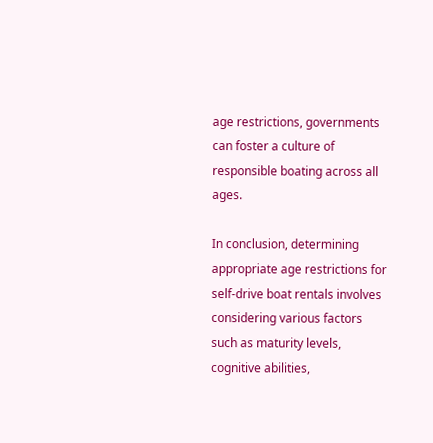age restrictions, governments can foster a culture of responsible boating across all ages.

In conclusion, determining appropriate age restrictions for self-drive boat rentals involves considering various factors such as maturity levels, cognitive abilities,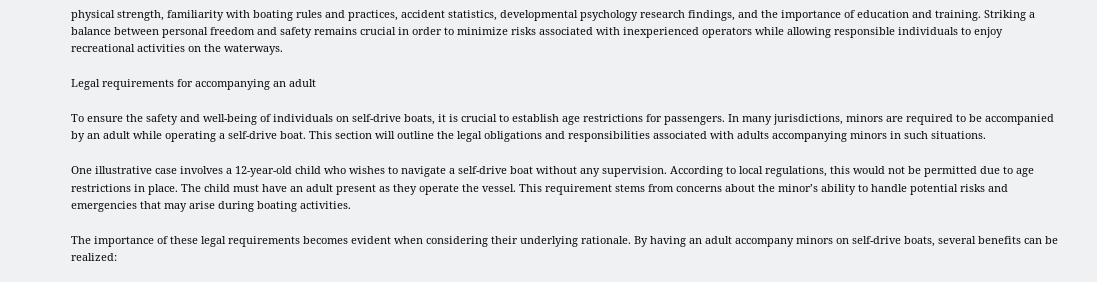physical strength, familiarity with boating rules and practices, accident statistics, developmental psychology research findings, and the importance of education and training. Striking a balance between personal freedom and safety remains crucial in order to minimize risks associated with inexperienced operators while allowing responsible individuals to enjoy recreational activities on the waterways.

Legal requirements for accompanying an adult

To ensure the safety and well-being of individuals on self-drive boats, it is crucial to establish age restrictions for passengers. In many jurisdictions, minors are required to be accompanied by an adult while operating a self-drive boat. This section will outline the legal obligations and responsibilities associated with adults accompanying minors in such situations.

One illustrative case involves a 12-year-old child who wishes to navigate a self-drive boat without any supervision. According to local regulations, this would not be permitted due to age restrictions in place. The child must have an adult present as they operate the vessel. This requirement stems from concerns about the minor’s ability to handle potential risks and emergencies that may arise during boating activities.

The importance of these legal requirements becomes evident when considering their underlying rationale. By having an adult accompany minors on self-drive boats, several benefits can be realized: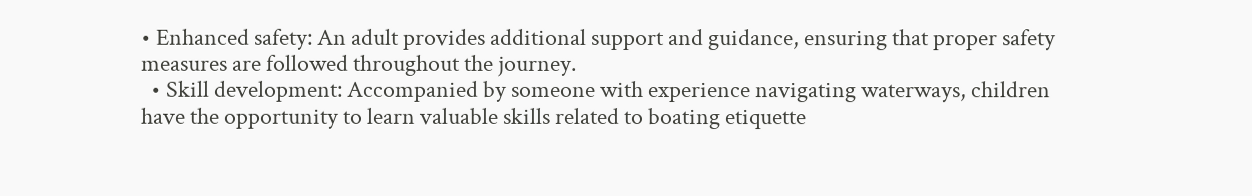• Enhanced safety: An adult provides additional support and guidance, ensuring that proper safety measures are followed throughout the journey.
  • Skill development: Accompanied by someone with experience navigating waterways, children have the opportunity to learn valuable skills related to boating etiquette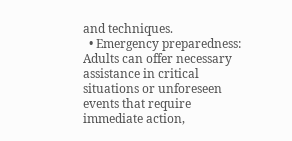and techniques.
  • Emergency preparedness: Adults can offer necessary assistance in critical situations or unforeseen events that require immediate action,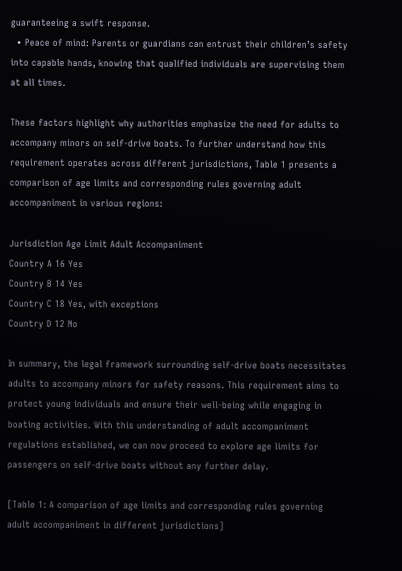guaranteeing a swift response.
  • Peace of mind: Parents or guardians can entrust their children’s safety into capable hands, knowing that qualified individuals are supervising them at all times.

These factors highlight why authorities emphasize the need for adults to accompany minors on self-drive boats. To further understand how this requirement operates across different jurisdictions, Table 1 presents a comparison of age limits and corresponding rules governing adult accompaniment in various regions:

Jurisdiction Age Limit Adult Accompaniment
Country A 16 Yes
Country B 14 Yes
Country C 18 Yes, with exceptions
Country D 12 No

In summary, the legal framework surrounding self-drive boats necessitates adults to accompany minors for safety reasons. This requirement aims to protect young individuals and ensure their well-being while engaging in boating activities. With this understanding of adult accompaniment regulations established, we can now proceed to explore age limits for passengers on self-drive boats without any further delay.

[Table 1: A comparison of age limits and corresponding rules governing adult accompaniment in different jurisdictions]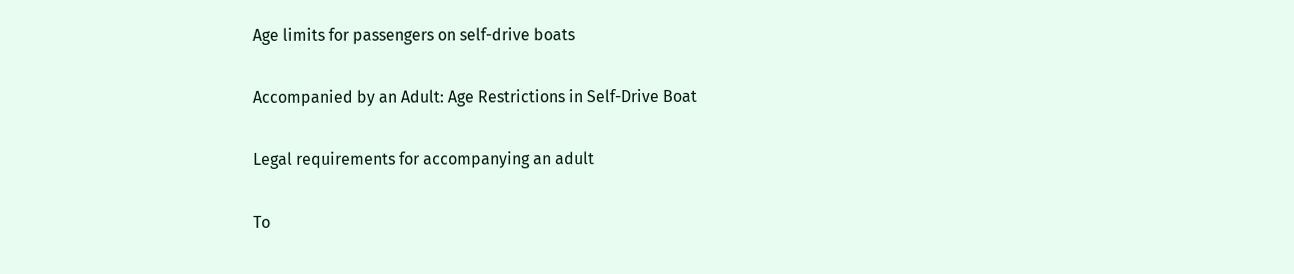Age limits for passengers on self-drive boats

Accompanied by an Adult: Age Restrictions in Self-Drive Boat

Legal requirements for accompanying an adult

To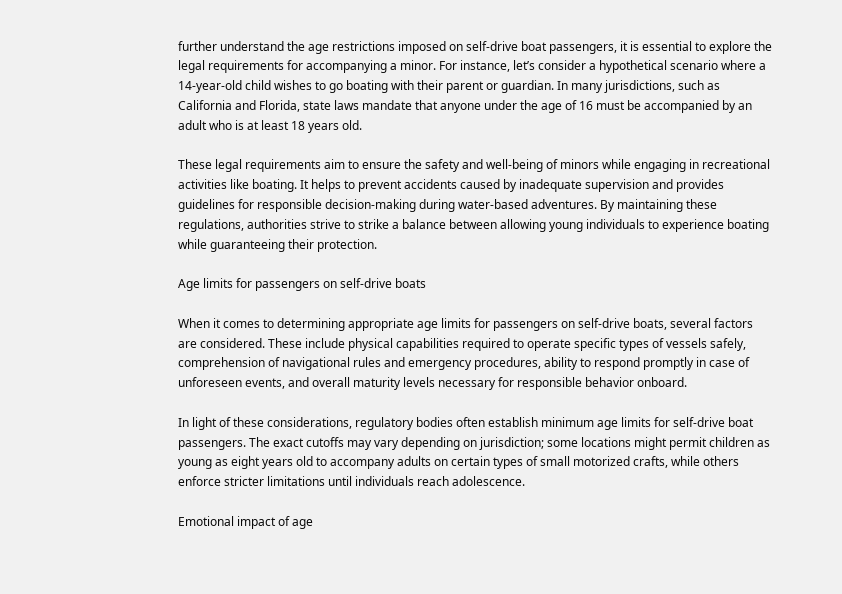further understand the age restrictions imposed on self-drive boat passengers, it is essential to explore the legal requirements for accompanying a minor. For instance, let’s consider a hypothetical scenario where a 14-year-old child wishes to go boating with their parent or guardian. In many jurisdictions, such as California and Florida, state laws mandate that anyone under the age of 16 must be accompanied by an adult who is at least 18 years old.

These legal requirements aim to ensure the safety and well-being of minors while engaging in recreational activities like boating. It helps to prevent accidents caused by inadequate supervision and provides guidelines for responsible decision-making during water-based adventures. By maintaining these regulations, authorities strive to strike a balance between allowing young individuals to experience boating while guaranteeing their protection.

Age limits for passengers on self-drive boats

When it comes to determining appropriate age limits for passengers on self-drive boats, several factors are considered. These include physical capabilities required to operate specific types of vessels safely, comprehension of navigational rules and emergency procedures, ability to respond promptly in case of unforeseen events, and overall maturity levels necessary for responsible behavior onboard.

In light of these considerations, regulatory bodies often establish minimum age limits for self-drive boat passengers. The exact cutoffs may vary depending on jurisdiction; some locations might permit children as young as eight years old to accompany adults on certain types of small motorized crafts, while others enforce stricter limitations until individuals reach adolescence.

Emotional impact of age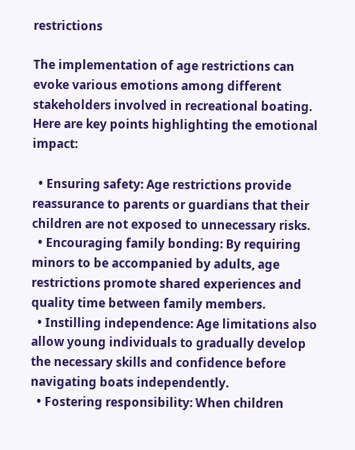restrictions

The implementation of age restrictions can evoke various emotions among different stakeholders involved in recreational boating. Here are key points highlighting the emotional impact:

  • Ensuring safety: Age restrictions provide reassurance to parents or guardians that their children are not exposed to unnecessary risks.
  • Encouraging family bonding: By requiring minors to be accompanied by adults, age restrictions promote shared experiences and quality time between family members.
  • Instilling independence: Age limitations also allow young individuals to gradually develop the necessary skills and confidence before navigating boats independently.
  • Fostering responsibility: When children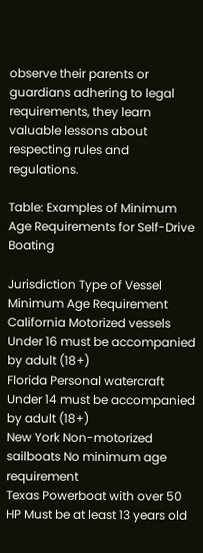observe their parents or guardians adhering to legal requirements, they learn valuable lessons about respecting rules and regulations.

Table: Examples of Minimum Age Requirements for Self-Drive Boating

Jurisdiction Type of Vessel Minimum Age Requirement
California Motorized vessels Under 16 must be accompanied by adult (18+)
Florida Personal watercraft Under 14 must be accompanied by adult (18+)
New York Non-motorized sailboats No minimum age requirement
Texas Powerboat with over 50 HP Must be at least 13 years old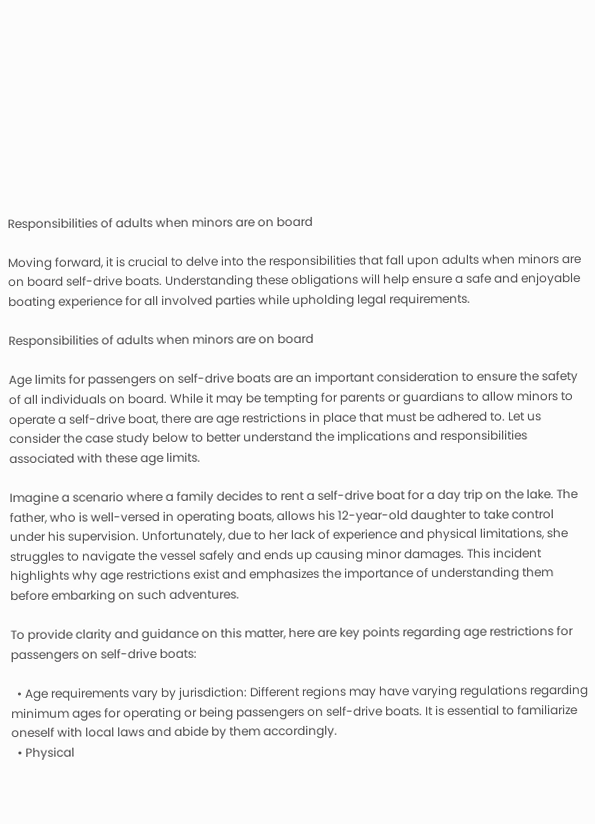Responsibilities of adults when minors are on board

Moving forward, it is crucial to delve into the responsibilities that fall upon adults when minors are on board self-drive boats. Understanding these obligations will help ensure a safe and enjoyable boating experience for all involved parties while upholding legal requirements.

Responsibilities of adults when minors are on board

Age limits for passengers on self-drive boats are an important consideration to ensure the safety of all individuals on board. While it may be tempting for parents or guardians to allow minors to operate a self-drive boat, there are age restrictions in place that must be adhered to. Let us consider the case study below to better understand the implications and responsibilities associated with these age limits.

Imagine a scenario where a family decides to rent a self-drive boat for a day trip on the lake. The father, who is well-versed in operating boats, allows his 12-year-old daughter to take control under his supervision. Unfortunately, due to her lack of experience and physical limitations, she struggles to navigate the vessel safely and ends up causing minor damages. This incident highlights why age restrictions exist and emphasizes the importance of understanding them before embarking on such adventures.

To provide clarity and guidance on this matter, here are key points regarding age restrictions for passengers on self-drive boats:

  • Age requirements vary by jurisdiction: Different regions may have varying regulations regarding minimum ages for operating or being passengers on self-drive boats. It is essential to familiarize oneself with local laws and abide by them accordingly.
  • Physical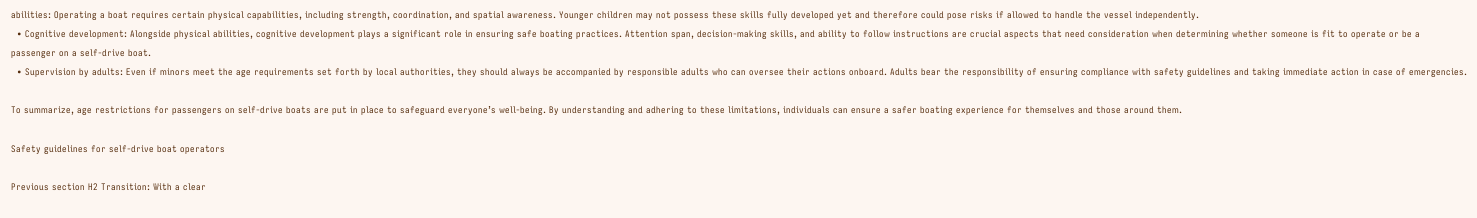abilities: Operating a boat requires certain physical capabilities, including strength, coordination, and spatial awareness. Younger children may not possess these skills fully developed yet and therefore could pose risks if allowed to handle the vessel independently.
  • Cognitive development: Alongside physical abilities, cognitive development plays a significant role in ensuring safe boating practices. Attention span, decision-making skills, and ability to follow instructions are crucial aspects that need consideration when determining whether someone is fit to operate or be a passenger on a self-drive boat.
  • Supervision by adults: Even if minors meet the age requirements set forth by local authorities, they should always be accompanied by responsible adults who can oversee their actions onboard. Adults bear the responsibility of ensuring compliance with safety guidelines and taking immediate action in case of emergencies.

To summarize, age restrictions for passengers on self-drive boats are put in place to safeguard everyone’s well-being. By understanding and adhering to these limitations, individuals can ensure a safer boating experience for themselves and those around them.

Safety guidelines for self-drive boat operators

Previous section H2 Transition: With a clear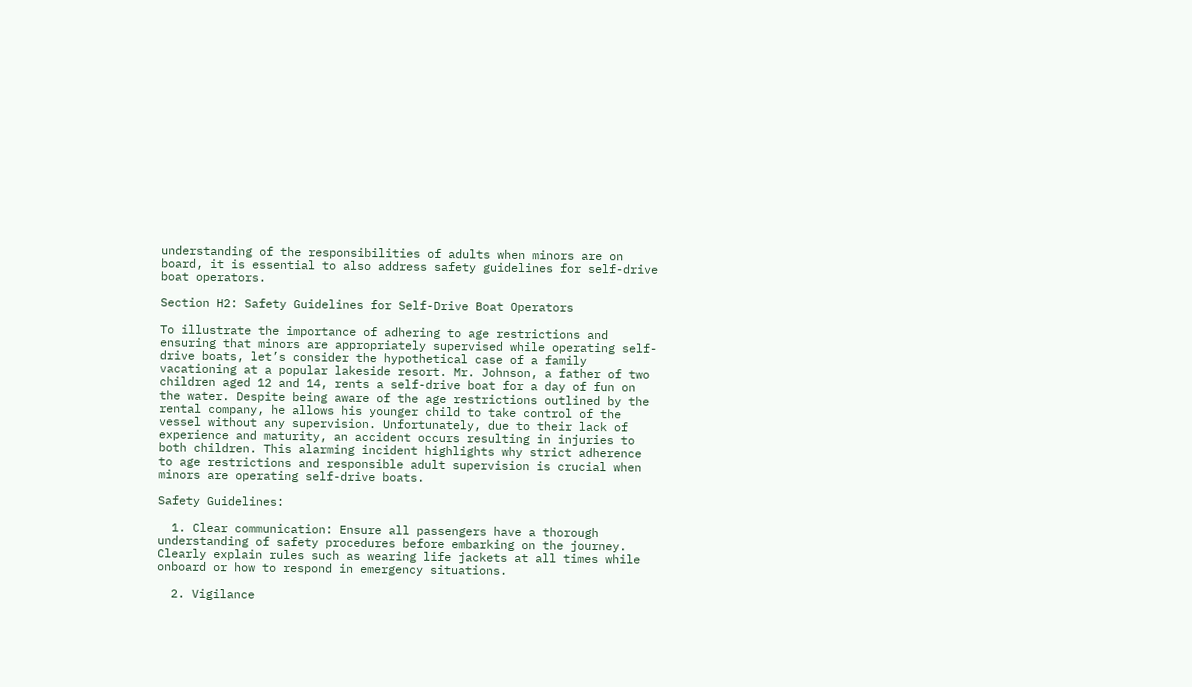understanding of the responsibilities of adults when minors are on board, it is essential to also address safety guidelines for self-drive boat operators.

Section H2: Safety Guidelines for Self-Drive Boat Operators

To illustrate the importance of adhering to age restrictions and ensuring that minors are appropriately supervised while operating self-drive boats, let’s consider the hypothetical case of a family vacationing at a popular lakeside resort. Mr. Johnson, a father of two children aged 12 and 14, rents a self-drive boat for a day of fun on the water. Despite being aware of the age restrictions outlined by the rental company, he allows his younger child to take control of the vessel without any supervision. Unfortunately, due to their lack of experience and maturity, an accident occurs resulting in injuries to both children. This alarming incident highlights why strict adherence to age restrictions and responsible adult supervision is crucial when minors are operating self-drive boats.

Safety Guidelines:

  1. Clear communication: Ensure all passengers have a thorough understanding of safety procedures before embarking on the journey. Clearly explain rules such as wearing life jackets at all times while onboard or how to respond in emergency situations.

  2. Vigilance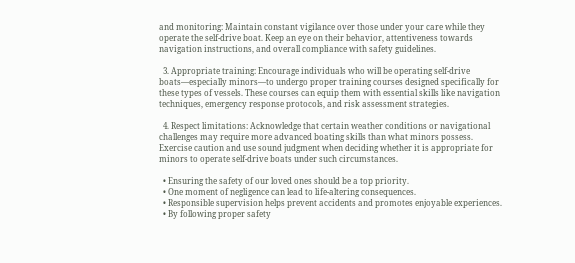and monitoring: Maintain constant vigilance over those under your care while they operate the self-drive boat. Keep an eye on their behavior, attentiveness towards navigation instructions, and overall compliance with safety guidelines.

  3. Appropriate training: Encourage individuals who will be operating self-drive boats—especially minors—to undergo proper training courses designed specifically for these types of vessels. These courses can equip them with essential skills like navigation techniques, emergency response protocols, and risk assessment strategies.

  4. Respect limitations: Acknowledge that certain weather conditions or navigational challenges may require more advanced boating skills than what minors possess. Exercise caution and use sound judgment when deciding whether it is appropriate for minors to operate self-drive boats under such circumstances.

  • Ensuring the safety of our loved ones should be a top priority.
  • One moment of negligence can lead to life-altering consequences.
  • Responsible supervision helps prevent accidents and promotes enjoyable experiences.
  • By following proper safety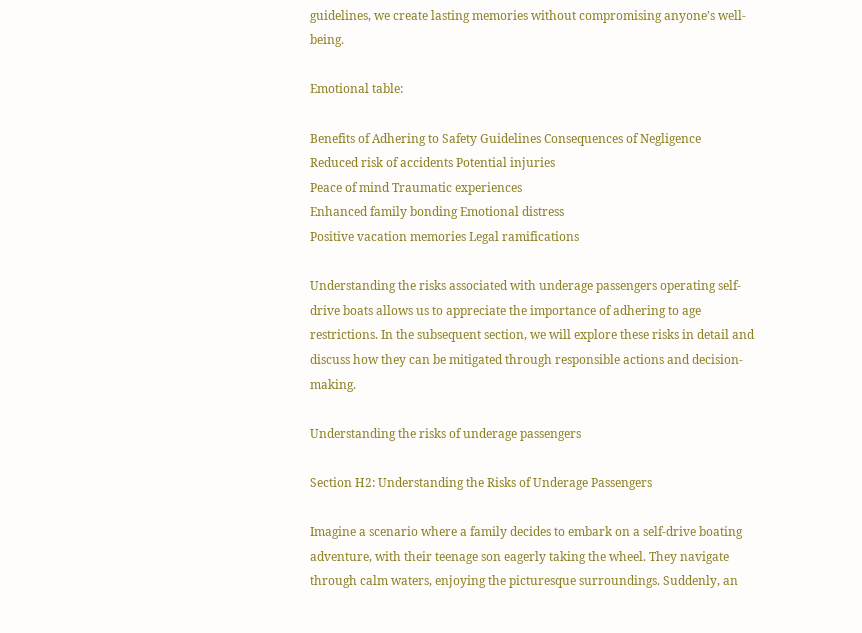guidelines, we create lasting memories without compromising anyone’s well-being.

Emotional table:

Benefits of Adhering to Safety Guidelines Consequences of Negligence
Reduced risk of accidents Potential injuries
Peace of mind Traumatic experiences
Enhanced family bonding Emotional distress
Positive vacation memories Legal ramifications

Understanding the risks associated with underage passengers operating self-drive boats allows us to appreciate the importance of adhering to age restrictions. In the subsequent section, we will explore these risks in detail and discuss how they can be mitigated through responsible actions and decision-making.

Understanding the risks of underage passengers

Section H2: Understanding the Risks of Underage Passengers

Imagine a scenario where a family decides to embark on a self-drive boating adventure, with their teenage son eagerly taking the wheel. They navigate through calm waters, enjoying the picturesque surroundings. Suddenly, an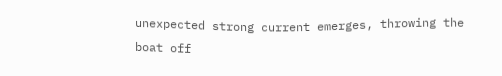unexpected strong current emerges, throwing the boat off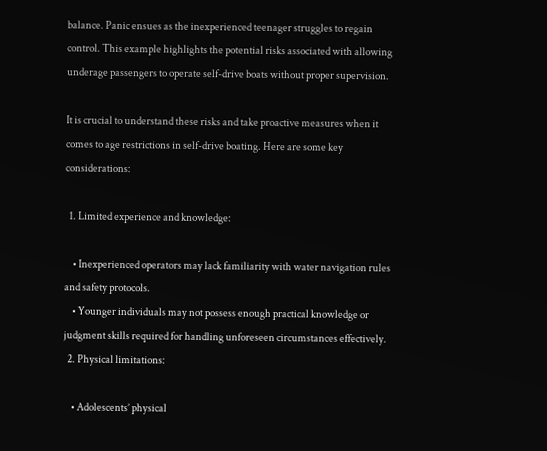balance. Panic ensues as the inexperienced teenager struggles to regain control. This example highlights the potential risks associated with allowing underage passengers to operate self-drive boats without proper supervision.

It is crucial to understand these risks and take proactive measures when it comes to age restrictions in self-drive boating. Here are some key considerations:

  1. Limited experience and knowledge:

    • Inexperienced operators may lack familiarity with water navigation rules and safety protocols.
    • Younger individuals may not possess enough practical knowledge or judgment skills required for handling unforeseen circumstances effectively.
  2. Physical limitations:

    • Adolescents’ physical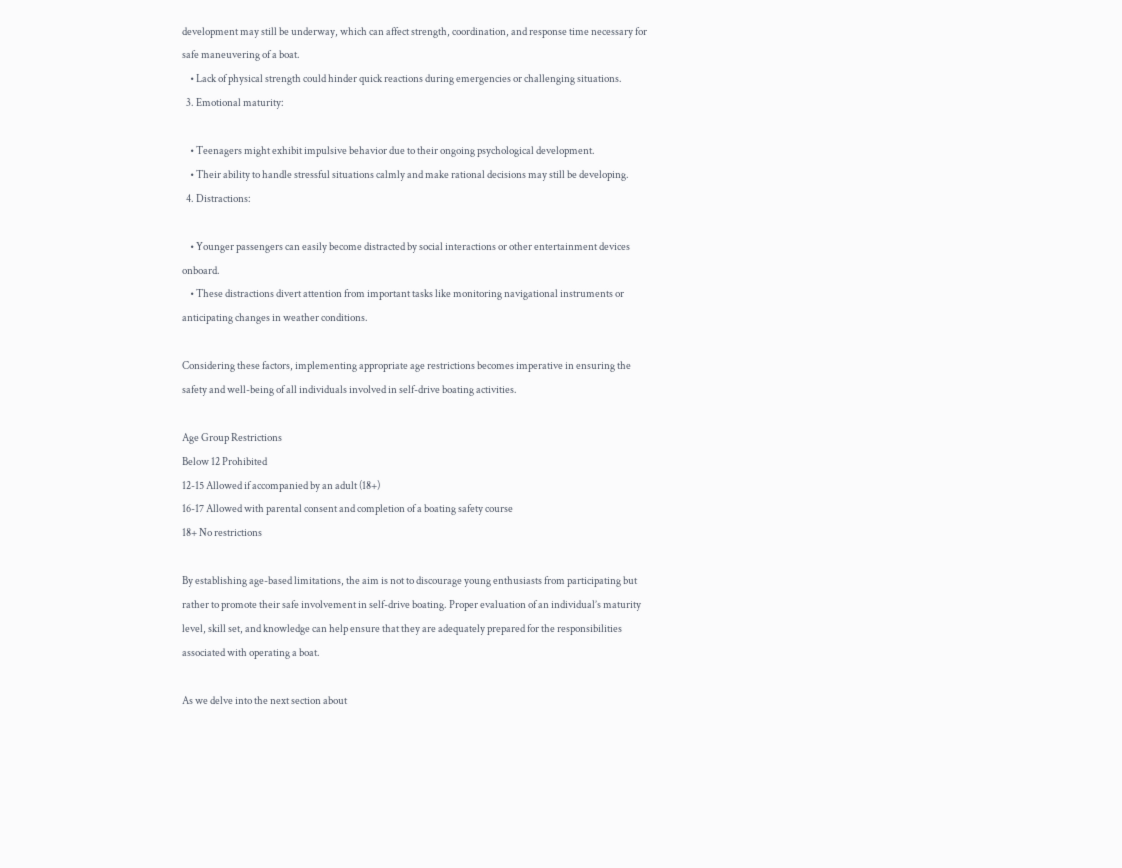development may still be underway, which can affect strength, coordination, and response time necessary for safe maneuvering of a boat.
    • Lack of physical strength could hinder quick reactions during emergencies or challenging situations.
  3. Emotional maturity:

    • Teenagers might exhibit impulsive behavior due to their ongoing psychological development.
    • Their ability to handle stressful situations calmly and make rational decisions may still be developing.
  4. Distractions:

    • Younger passengers can easily become distracted by social interactions or other entertainment devices onboard.
    • These distractions divert attention from important tasks like monitoring navigational instruments or anticipating changes in weather conditions.

Considering these factors, implementing appropriate age restrictions becomes imperative in ensuring the safety and well-being of all individuals involved in self-drive boating activities.

Age Group Restrictions
Below 12 Prohibited
12-15 Allowed if accompanied by an adult (18+)
16-17 Allowed with parental consent and completion of a boating safety course
18+ No restrictions

By establishing age-based limitations, the aim is not to discourage young enthusiasts from participating but rather to promote their safe involvement in self-drive boating. Proper evaluation of an individual’s maturity level, skill set, and knowledge can help ensure that they are adequately prepared for the responsibilities associated with operating a boat.

As we delve into the next section about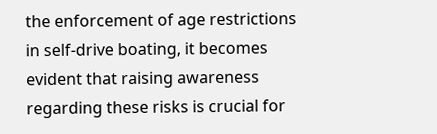the enforcement of age restrictions in self-drive boating, it becomes evident that raising awareness regarding these risks is crucial for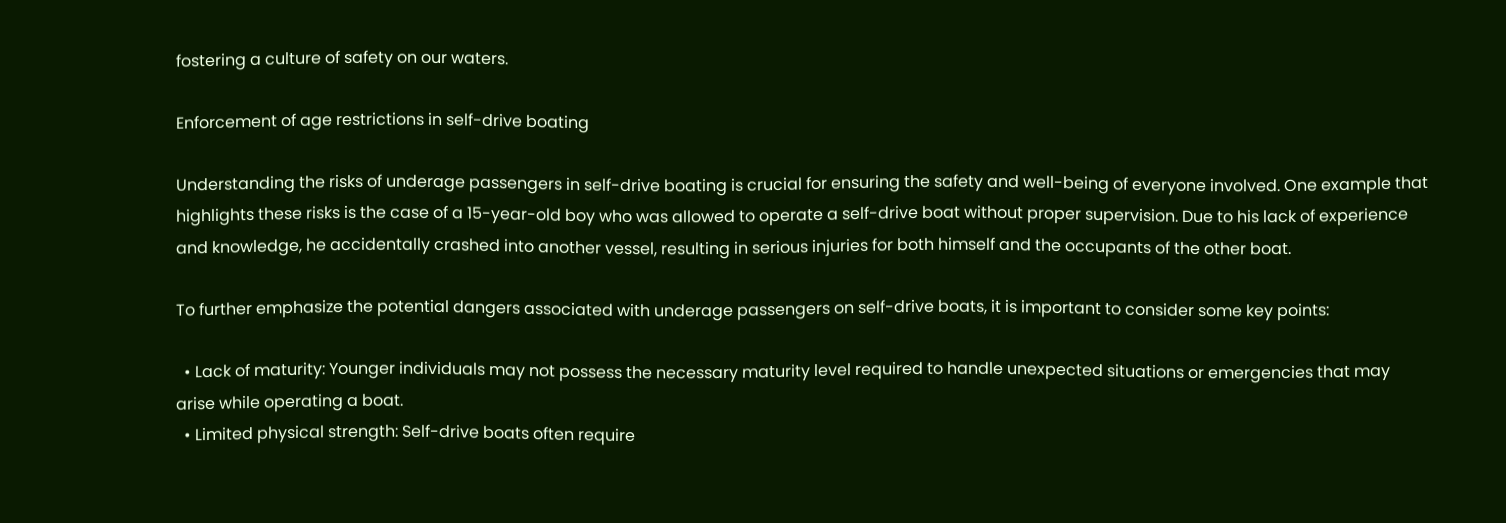fostering a culture of safety on our waters.

Enforcement of age restrictions in self-drive boating

Understanding the risks of underage passengers in self-drive boating is crucial for ensuring the safety and well-being of everyone involved. One example that highlights these risks is the case of a 15-year-old boy who was allowed to operate a self-drive boat without proper supervision. Due to his lack of experience and knowledge, he accidentally crashed into another vessel, resulting in serious injuries for both himself and the occupants of the other boat.

To further emphasize the potential dangers associated with underage passengers on self-drive boats, it is important to consider some key points:

  • Lack of maturity: Younger individuals may not possess the necessary maturity level required to handle unexpected situations or emergencies that may arise while operating a boat.
  • Limited physical strength: Self-drive boats often require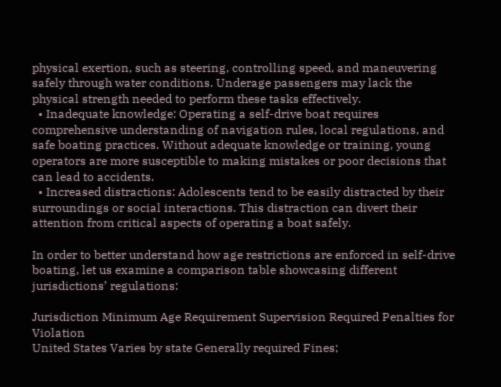physical exertion, such as steering, controlling speed, and maneuvering safely through water conditions. Underage passengers may lack the physical strength needed to perform these tasks effectively.
  • Inadequate knowledge: Operating a self-drive boat requires comprehensive understanding of navigation rules, local regulations, and safe boating practices. Without adequate knowledge or training, young operators are more susceptible to making mistakes or poor decisions that can lead to accidents.
  • Increased distractions: Adolescents tend to be easily distracted by their surroundings or social interactions. This distraction can divert their attention from critical aspects of operating a boat safely.

In order to better understand how age restrictions are enforced in self-drive boating, let us examine a comparison table showcasing different jurisdictions’ regulations:

Jurisdiction Minimum Age Requirement Supervision Required Penalties for Violation
United States Varies by state Generally required Fines;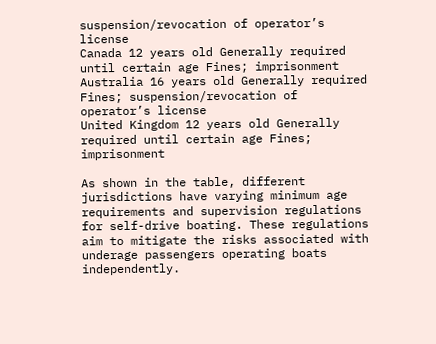suspension/revocation of operator’s license
Canada 12 years old Generally required until certain age Fines; imprisonment
Australia 16 years old Generally required Fines; suspension/revocation of operator’s license
United Kingdom 12 years old Generally required until certain age Fines; imprisonment

As shown in the table, different jurisdictions have varying minimum age requirements and supervision regulations for self-drive boating. These regulations aim to mitigate the risks associated with underage passengers operating boats independently.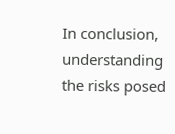In conclusion, understanding the risks posed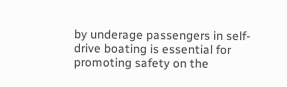by underage passengers in self-drive boating is essential for promoting safety on the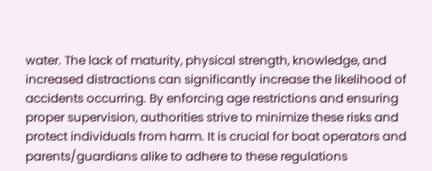water. The lack of maturity, physical strength, knowledge, and increased distractions can significantly increase the likelihood of accidents occurring. By enforcing age restrictions and ensuring proper supervision, authorities strive to minimize these risks and protect individuals from harm. It is crucial for boat operators and parents/guardians alike to adhere to these regulations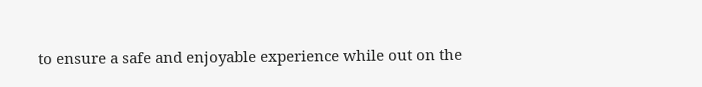to ensure a safe and enjoyable experience while out on the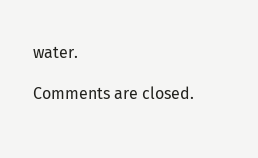water.

Comments are closed.